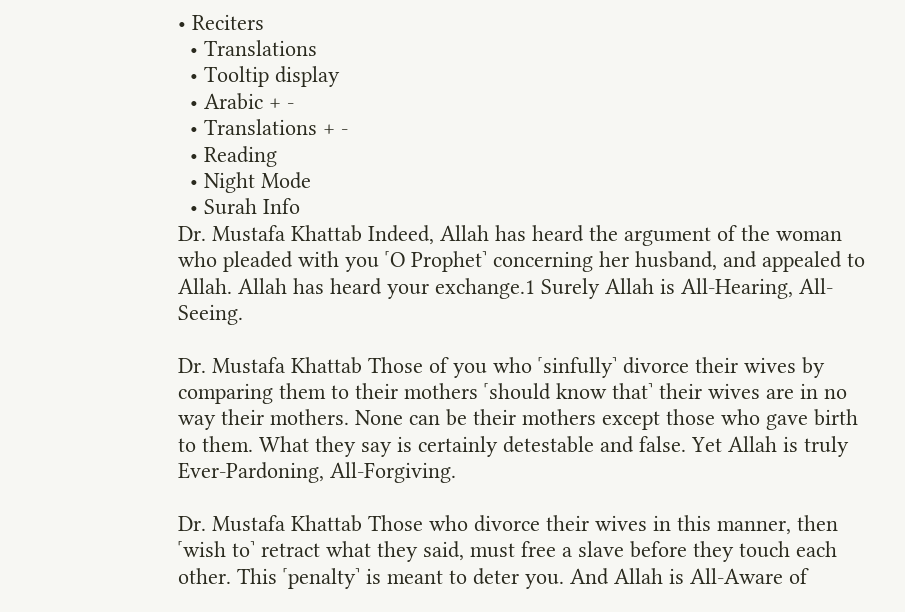• Reciters
  • Translations
  • Tooltip display
  • Arabic + -
  • Translations + -
  • Reading
  • Night Mode
  • Surah Info
Dr. Mustafa Khattab Indeed, Allah has heard the argument of the woman who pleaded with you ˹O Prophet˺ concerning her husband, and appealed to Allah. Allah has heard your exchange.1 Surely Allah is All-Hearing, All-Seeing.

Dr. Mustafa Khattab Those of you who ˹sinfully˺ divorce their wives by comparing them to their mothers ˹should know that˺ their wives are in no way their mothers. None can be their mothers except those who gave birth to them. What they say is certainly detestable and false. Yet Allah is truly Ever-Pardoning, All-Forgiving.

Dr. Mustafa Khattab Those who divorce their wives in this manner, then ˹wish to˺ retract what they said, must free a slave before they touch each other. This ˹penalty˺ is meant to deter you. And Allah is All-Aware of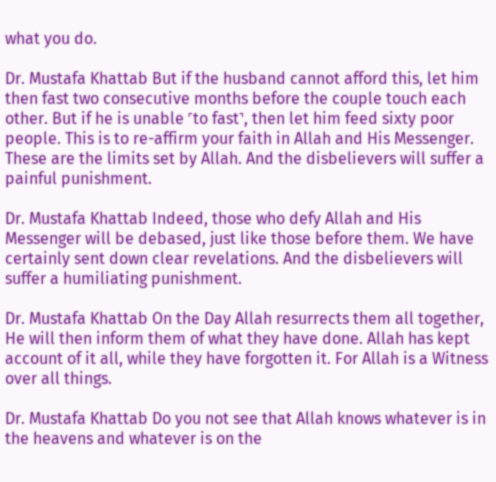what you do.

Dr. Mustafa Khattab But if the husband cannot afford this, let him then fast two consecutive months before the couple touch each other. But if he is unable ˹to fast˺, then let him feed sixty poor people. This is to re-affirm your faith in Allah and His Messenger. These are the limits set by Allah. And the disbelievers will suffer a painful punishment.

Dr. Mustafa Khattab Indeed, those who defy Allah and His Messenger will be debased, just like those before them. We have certainly sent down clear revelations. And the disbelievers will suffer a humiliating punishment.

Dr. Mustafa Khattab On the Day Allah resurrects them all together, He will then inform them of what they have done. Allah has kept account of it all, while they have forgotten it. For Allah is a Witness over all things.

Dr. Mustafa Khattab Do you not see that Allah knows whatever is in the heavens and whatever is on the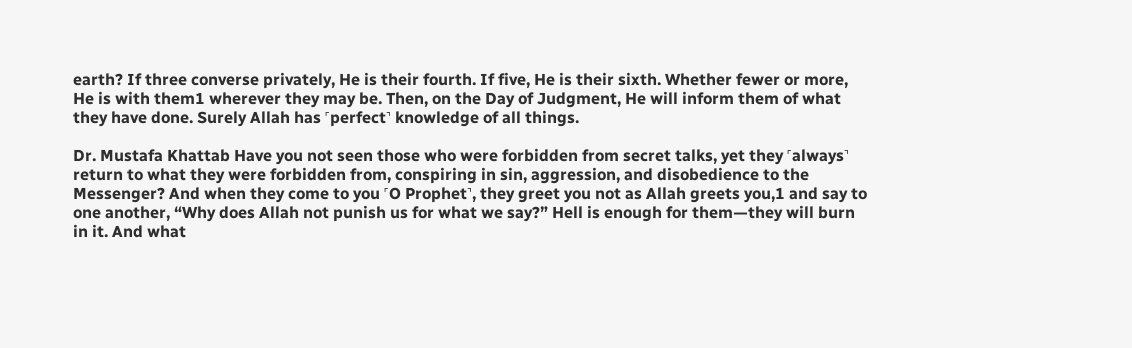earth? If three converse privately, He is their fourth. If five, He is their sixth. Whether fewer or more, He is with them1 wherever they may be. Then, on the Day of Judgment, He will inform them of what they have done. Surely Allah has ˹perfect˺ knowledge of all things.

Dr. Mustafa Khattab Have you not seen those who were forbidden from secret talks, yet they ˹always˺ return to what they were forbidden from, conspiring in sin, aggression, and disobedience to the Messenger? And when they come to you ˹O Prophet˺, they greet you not as Allah greets you,1 and say to one another, “Why does Allah not punish us for what we say?” Hell is enough for them—they will burn in it. And what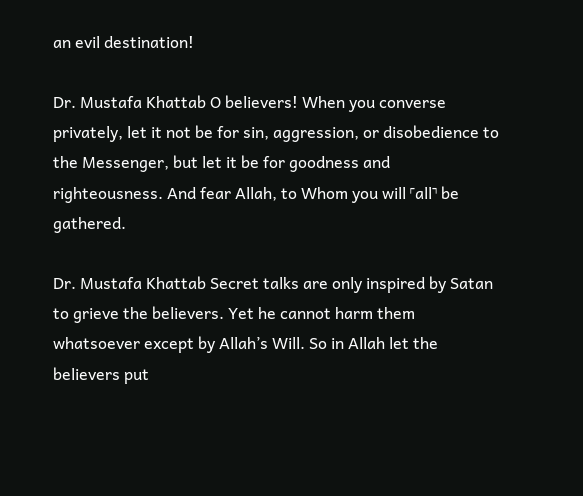an evil destination!

Dr. Mustafa Khattab O believers! When you converse privately, let it not be for sin, aggression, or disobedience to the Messenger, but let it be for goodness and righteousness. And fear Allah, to Whom you will ˹all˺ be gathered.

Dr. Mustafa Khattab Secret talks are only inspired by Satan to grieve the believers. Yet he cannot harm them whatsoever except by Allah’s Will. So in Allah let the believers put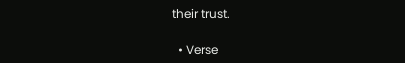their trust.

  • Verse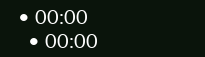• 00:00
  • 00:00